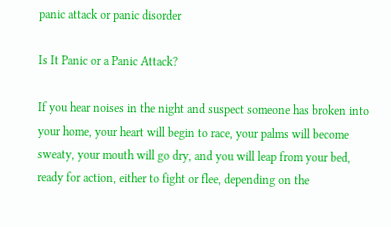panic attack or panic disorder

Is It Panic or a Panic Attack?

If you hear noises in the night and suspect someone has broken into your home, your heart will begin to race, your palms will become sweaty, your mouth will go dry, and you will leap from your bed, ready for action, either to fight or flee, depending on the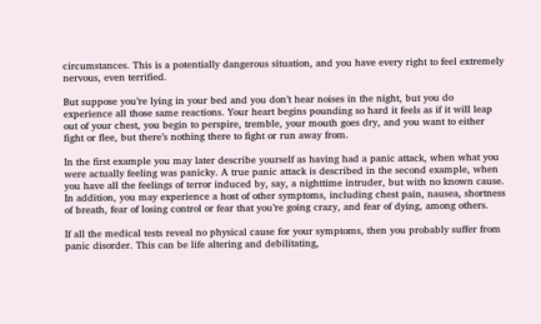circumstances. This is a potentially dangerous situation, and you have every right to feel extremely nervous, even terrified.

But suppose you’re lying in your bed and you don’t hear noises in the night, but you do experience all those same reactions. Your heart begins pounding so hard it feels as if it will leap out of your chest, you begin to perspire, tremble, your mouth goes dry, and you want to either fight or flee, but there’s nothing there to fight or run away from.

In the first example you may later describe yourself as having had a panic attack, when what you were actually feeling was panicky. A true panic attack is described in the second example, when you have all the feelings of terror induced by, say, a nighttime intruder, but with no known cause. In addition, you may experience a host of other symptoms, including chest pain, nausea, shortness of breath, fear of losing control or fear that you’re going crazy, and fear of dying, among others.

If all the medical tests reveal no physical cause for your symptoms, then you probably suffer from panic disorder. This can be life altering and debilitating,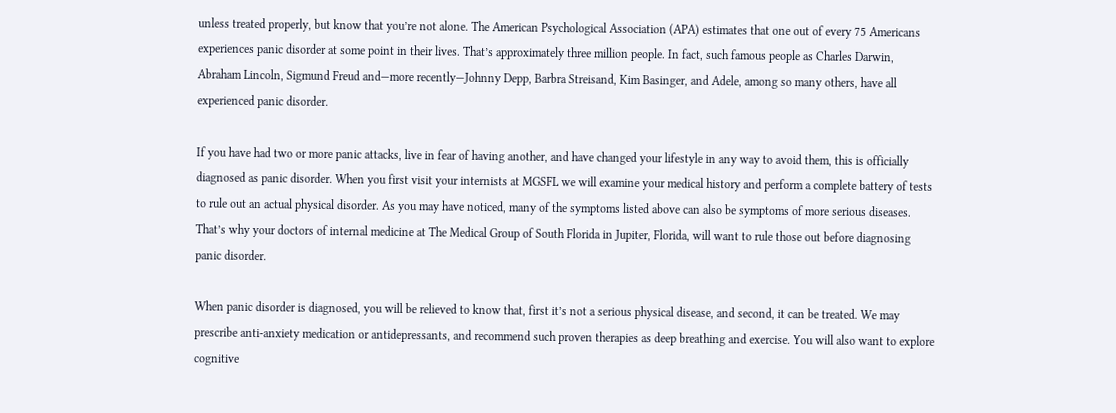unless treated properly, but know that you’re not alone. The American Psychological Association (APA) estimates that one out of every 75 Americans experiences panic disorder at some point in their lives. That’s approximately three million people. In fact, such famous people as Charles Darwin, Abraham Lincoln, Sigmund Freud and—more recently—Johnny Depp, Barbra Streisand, Kim Basinger, and Adele, among so many others, have all experienced panic disorder.

If you have had two or more panic attacks, live in fear of having another, and have changed your lifestyle in any way to avoid them, this is officially diagnosed as panic disorder. When you first visit your internists at MGSFL we will examine your medical history and perform a complete battery of tests to rule out an actual physical disorder. As you may have noticed, many of the symptoms listed above can also be symptoms of more serious diseases. That’s why your doctors of internal medicine at The Medical Group of South Florida in Jupiter, Florida, will want to rule those out before diagnosing panic disorder.

When panic disorder is diagnosed, you will be relieved to know that, first it’s not a serious physical disease, and second, it can be treated. We may prescribe anti-anxiety medication or antidepressants, and recommend such proven therapies as deep breathing and exercise. You will also want to explore cognitive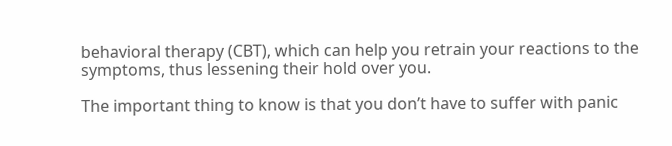behavioral therapy (CBT), which can help you retrain your reactions to the symptoms, thus lessening their hold over you.

The important thing to know is that you don’t have to suffer with panic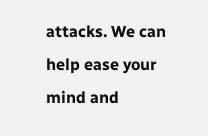attacks. We can help ease your mind and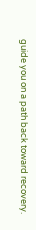guide you on a path back toward recovery.